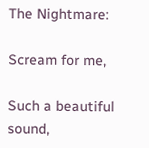The Nightmare:

Scream for me,

Such a beautiful sound,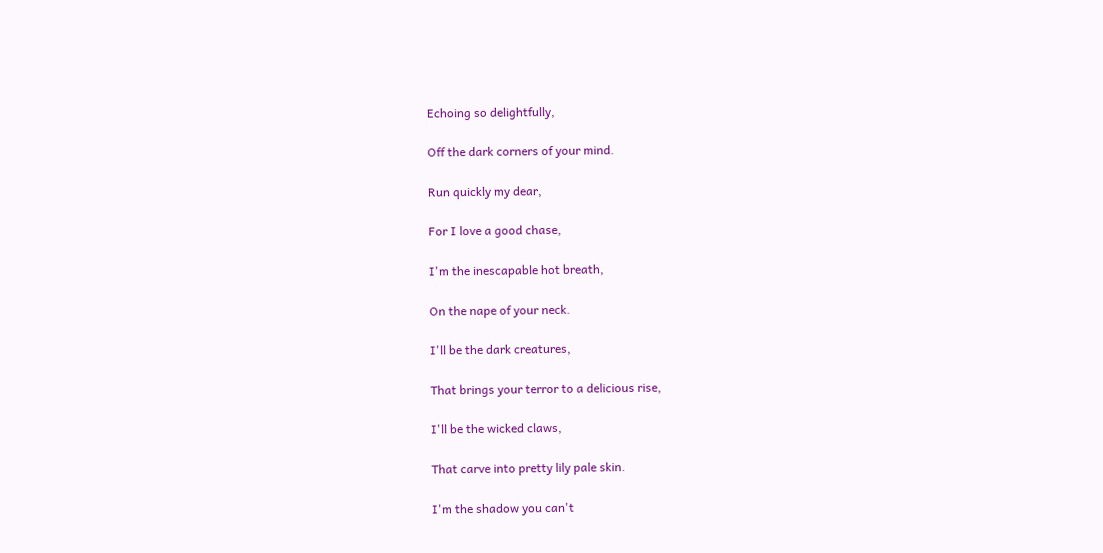Echoing so delightfully,

Off the dark corners of your mind.

Run quickly my dear,

For I love a good chase,

I'm the inescapable hot breath,

On the nape of your neck.

I'll be the dark creatures,

That brings your terror to a delicious rise,

I'll be the wicked claws,

That carve into pretty lily pale skin.

I'm the shadow you can't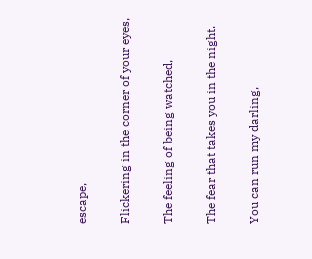escape,

Flickering in the corner of your eyes,

The feeling of being watched,

The fear that takes you in the night.

You can run my darling,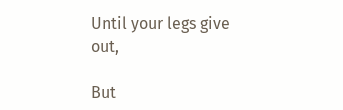Until your legs give out,

But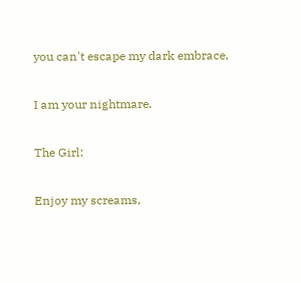you can't escape my dark embrace,

I am your nightmare.

The Girl:

Enjoy my screams,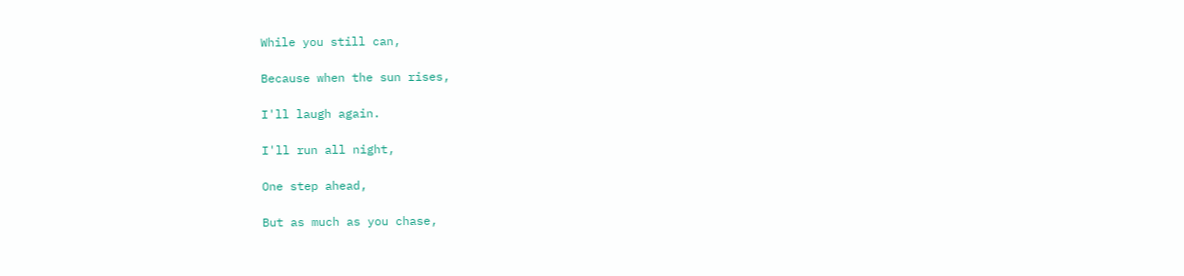While you still can,

Because when the sun rises,

I'll laugh again.

I'll run all night,

One step ahead,

But as much as you chase,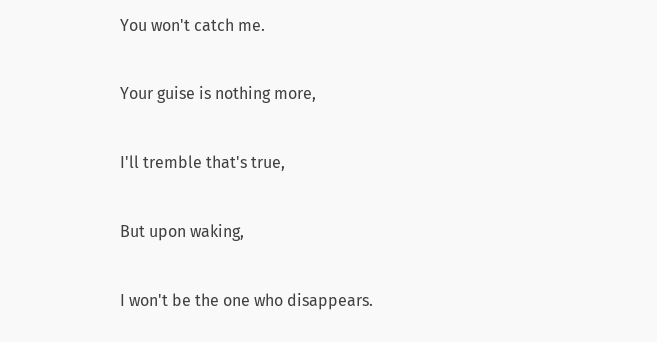You won't catch me.

Your guise is nothing more,

I'll tremble that's true,

But upon waking,

I won't be the one who disappears.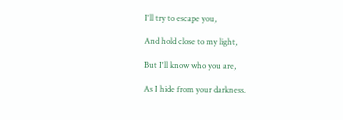I'll try to escape you,

And hold close to my light,

But I'll know who you are,

As I hide from your darkness.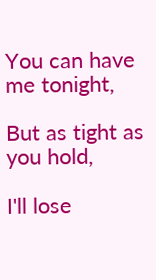You can have me tonight,

But as tight as you hold,

I'll lose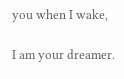you when I wake,

I am your dreamer.